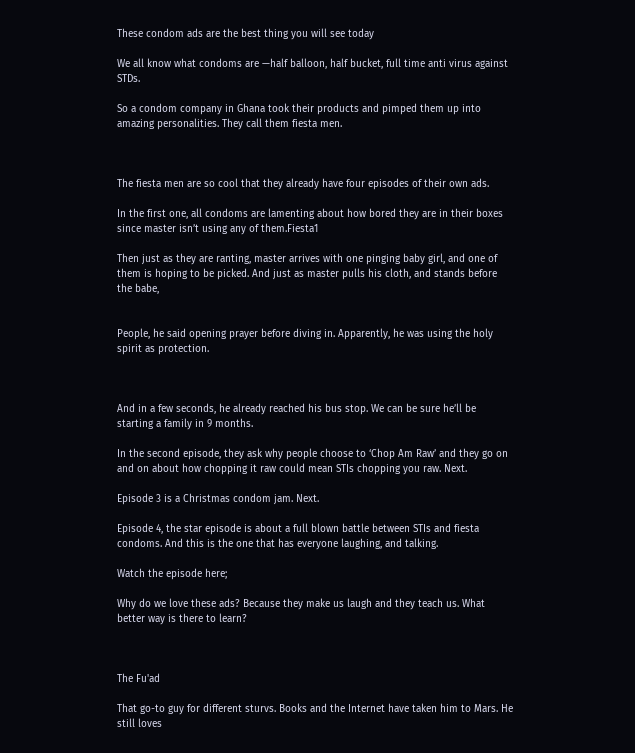These condom ads are the best thing you will see today

We all know what condoms are —half balloon, half bucket, full time anti virus against STDs.

So a condom company in Ghana took their products and pimped them up into amazing personalities. They call them fiesta men.



The fiesta men are so cool that they already have four episodes of their own ads.

In the first one, all condoms are lamenting about how bored they are in their boxes since master isn’t using any of them.Fiesta1

Then just as they are ranting, master arrives with one pinging baby girl, and one of them is hoping to be picked. And just as master pulls his cloth, and stands before the babe,


People, he said opening prayer before diving in. Apparently, he was using the holy spirit as protection.



And in a few seconds, he already reached his bus stop. We can be sure he’ll be starting a family in 9 months.

In the second episode, they ask why people choose to ‘Chop Am Raw’ and they go on and on about how chopping it raw could mean STIs chopping you raw. Next.

Episode 3 is a Christmas condom jam. Next.

Episode 4, the star episode is about a full blown battle between STIs and fiesta condoms. And this is the one that has everyone laughing, and talking.

Watch the episode here;

Why do we love these ads? Because they make us laugh and they teach us. What better way is there to learn?



The Fu'ad

That go-to guy for different sturvs. Books and the Internet have taken him to Mars. He still loves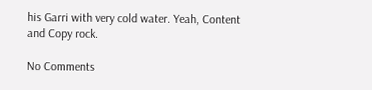his Garri with very cold water. Yeah, Content and Copy rock.

No Comments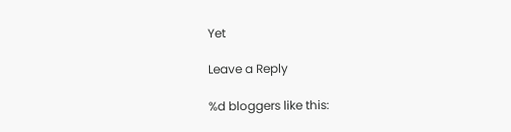Yet

Leave a Reply

%d bloggers like this: